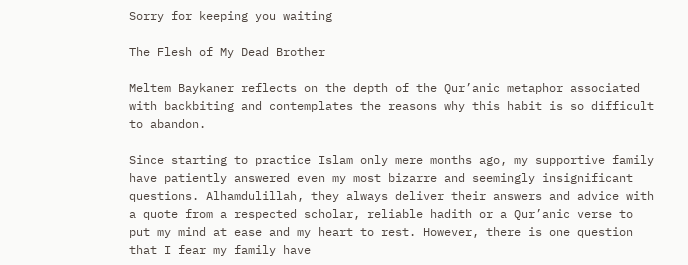Sorry for keeping you waiting

The Flesh of My Dead Brother

Meltem Baykaner reflects on the depth of the Qur’anic metaphor associated with backbiting and contemplates the reasons why this habit is so difficult to abandon.

Since starting to practice Islam only mere months ago, my supportive family have patiently answered even my most bizarre and seemingly insignificant questions. Alhamdulillah, they always deliver their answers and advice with a quote from a respected scholar, reliable hadith or a Qur’anic verse to put my mind at ease and my heart to rest. However, there is one question that I fear my family have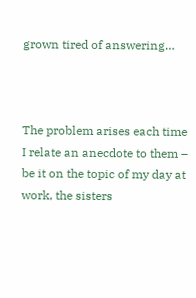grown tired of answering…



The problem arises each time I relate an anecdote to them – be it on the topic of my day at work, the sisters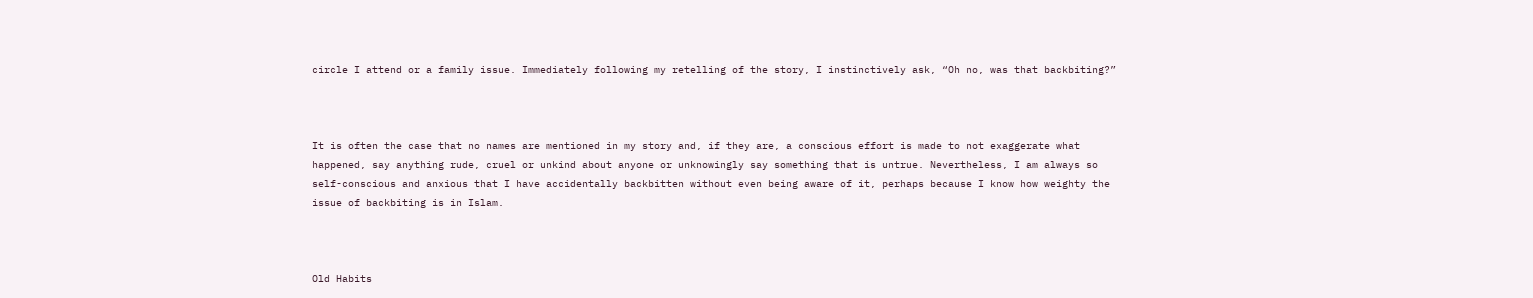circle I attend or a family issue. Immediately following my retelling of the story, I instinctively ask, “Oh no, was that backbiting?”



It is often the case that no names are mentioned in my story and, if they are, a conscious effort is made to not exaggerate what happened, say anything rude, cruel or unkind about anyone or unknowingly say something that is untrue. Nevertheless, I am always so self-conscious and anxious that I have accidentally backbitten without even being aware of it, perhaps because I know how weighty the issue of backbiting is in Islam.



Old Habits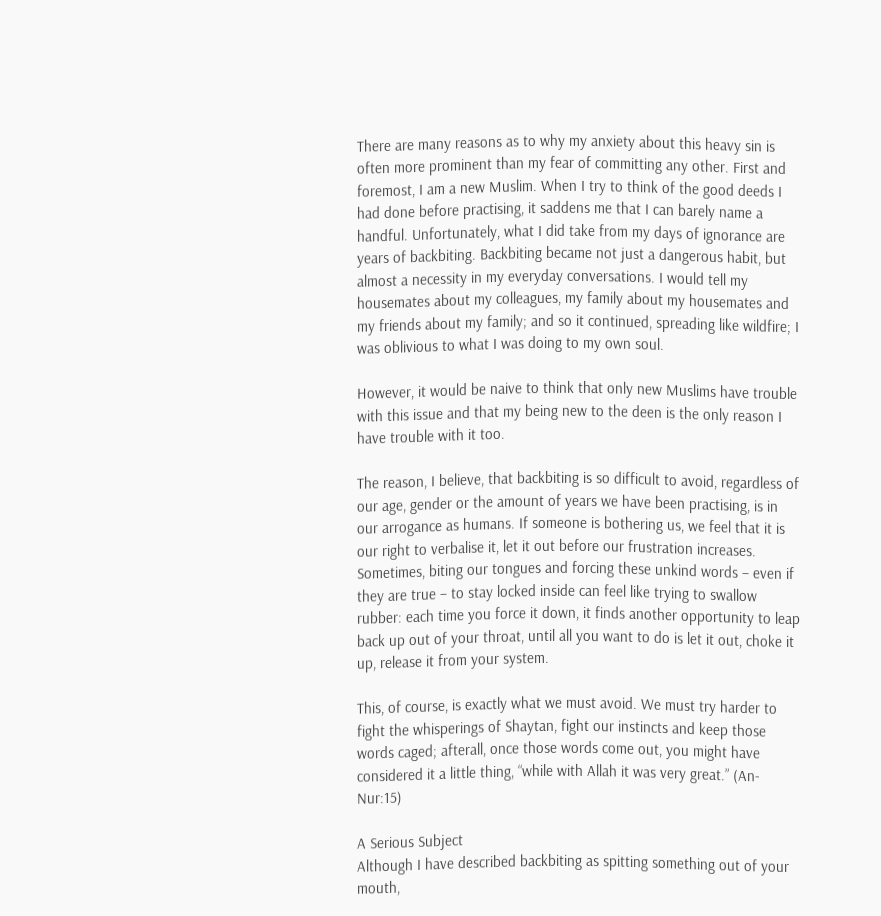There are many reasons as to why my anxiety about this heavy sin is often more prominent than my fear of committing any other. First and foremost, I am a new Muslim. When I try to think of the good deeds I had done before practising, it saddens me that I can barely name a handful. Unfortunately, what I did take from my days of ignorance are years of backbiting. Backbiting became not just a dangerous habit, but almost a necessity in my everyday conversations. I would tell my housemates about my colleagues, my family about my housemates and my friends about my family; and so it continued, spreading like wildfire; I was oblivious to what I was doing to my own soul.

However, it would be naive to think that only new Muslims have trouble with this issue and that my being new to the deen is the only reason I have trouble with it too.

The reason, I believe, that backbiting is so difficult to avoid, regardless of our age, gender or the amount of years we have been practising, is in our arrogance as humans. If someone is bothering us, we feel that it is our right to verbalise it, let it out before our frustration increases. Sometimes, biting our tongues and forcing these unkind words – even if they are true – to stay locked inside can feel like trying to swallow rubber: each time you force it down, it finds another opportunity to leap back up out of your throat, until all you want to do is let it out, choke it up, release it from your system.

This, of course, is exactly what we must avoid. We must try harder to fight the whisperings of Shaytan, fight our instincts and keep those words caged; afterall, once those words come out, you might have considered it a little thing, “while with Allah it was very great.” (An-Nur:15)

A Serious Subject
Although I have described backbiting as spitting something out of your mouth,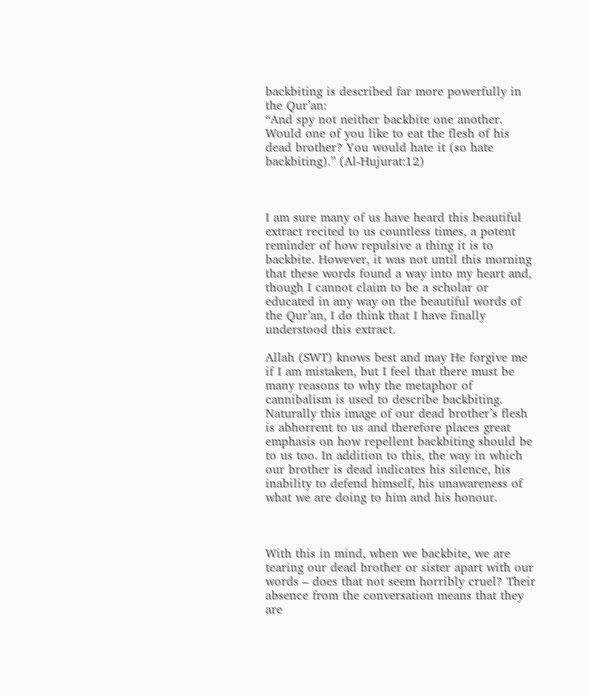backbiting is described far more powerfully in the Qur’an:
“And spy not neither backbite one another. Would one of you like to eat the flesh of his dead brother? You would hate it (so hate backbiting).” (Al-Hujurat:12)



I am sure many of us have heard this beautiful extract recited to us countless times, a potent reminder of how repulsive a thing it is to backbite. However, it was not until this morning that these words found a way into my heart and, though I cannot claim to be a scholar or educated in any way on the beautiful words of the Qur’an, I do think that I have finally understood this extract.

Allah (SWT) knows best and may He forgive me if I am mistaken, but I feel that there must be many reasons to why the metaphor of cannibalism is used to describe backbiting. Naturally this image of our dead brother’s flesh is abhorrent to us and therefore places great emphasis on how repellent backbiting should be to us too. In addition to this, the way in which our brother is dead indicates his silence, his inability to defend himself, his unawareness of what we are doing to him and his honour.



With this in mind, when we backbite, we are tearing our dead brother or sister apart with our words – does that not seem horribly cruel? Their absence from the conversation means that they are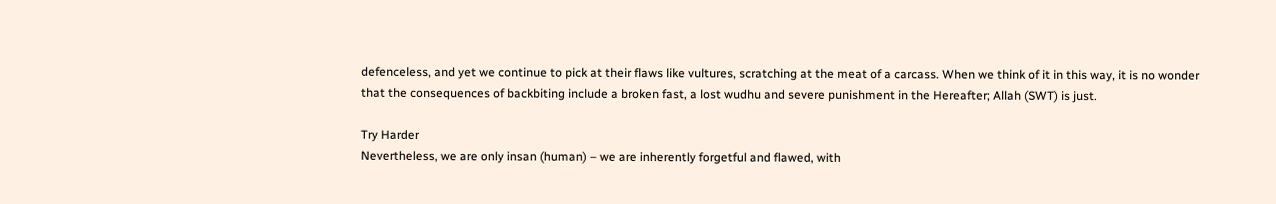defenceless, and yet we continue to pick at their flaws like vultures, scratching at the meat of a carcass. When we think of it in this way, it is no wonder that the consequences of backbiting include a broken fast, a lost wudhu and severe punishment in the Hereafter; Allah (SWT) is just.

Try Harder
Nevertheless, we are only insan (human) – we are inherently forgetful and flawed, with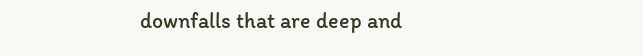downfalls that are deep and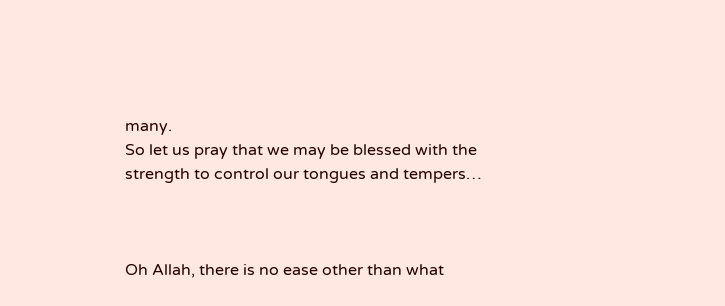many.
So let us pray that we may be blessed with the strength to control our tongues and tempers…



Oh Allah, there is no ease other than what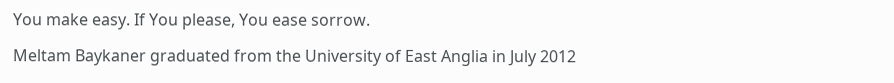You make easy. If You please, You ease sorrow.

Meltam Baykaner graduated from the University of East Anglia in July 2012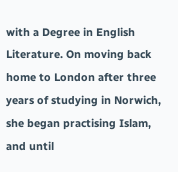with a Degree in English Literature. On moving back home to London after three years of studying in Norwich, she began practising Islam, and until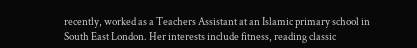recently, worked as a Teachers Assistant at an Islamic primary school in South East London. Her interests include fitness, reading classic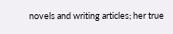novels and writing articles; her true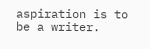aspiration is to be a writer.